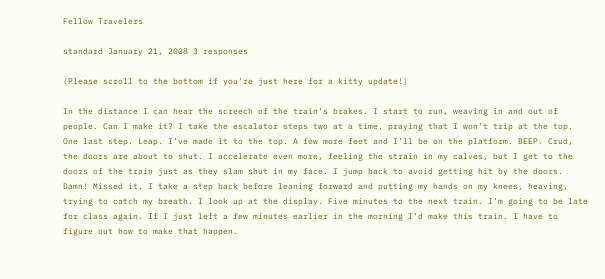Fellow Travelers

standard January 21, 2008 3 responses

(Please scroll to the bottom if you’re just here for a kitty update!)

In the distance I can hear the screech of the train’s brakes. I start to run, weaving in and out of people. Can I make it? I take the escalator steps two at a time, praying that I won’t trip at the top. One last step. Leap. I’ve made it to the top. A few more feet and I’ll be on the platform. BEEP. Crud, the doors are about to shut. I accelerate even more, feeling the strain in my calves, but I get to the doors of the train just as they slam shut in my face. I jump back to avoid getting hit by the doors. Damn! Missed it. I take a step back before leaning forward and putting my hands on my knees, heaving, trying to catch my breath. I look up at the display. Five minutes to the next train. I’m going to be late for class again. If I just left a few minutes earlier in the morning I’d make this train. I have to figure out how to make that happen.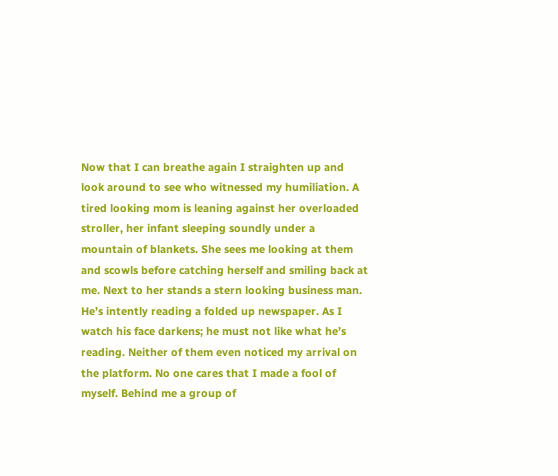Now that I can breathe again I straighten up and look around to see who witnessed my humiliation. A tired looking mom is leaning against her overloaded stroller, her infant sleeping soundly under a mountain of blankets. She sees me looking at them and scowls before catching herself and smiling back at me. Next to her stands a stern looking business man. He’s intently reading a folded up newspaper. As I watch his face darkens; he must not like what he’s reading. Neither of them even noticed my arrival on the platform. No one cares that I made a fool of myself. Behind me a group of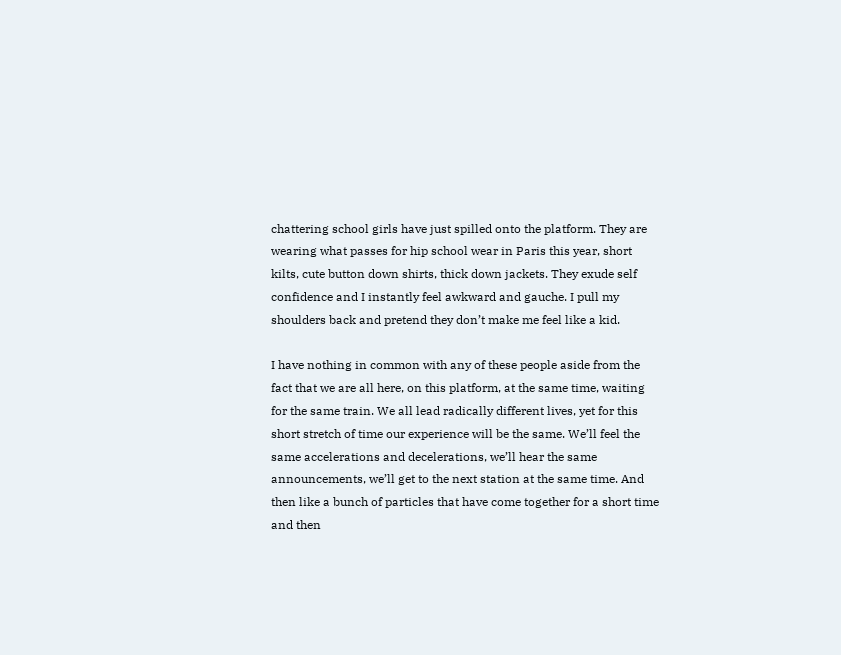chattering school girls have just spilled onto the platform. They are wearing what passes for hip school wear in Paris this year, short kilts, cute button down shirts, thick down jackets. They exude self confidence and I instantly feel awkward and gauche. I pull my shoulders back and pretend they don’t make me feel like a kid.

I have nothing in common with any of these people aside from the fact that we are all here, on this platform, at the same time, waiting for the same train. We all lead radically different lives, yet for this short stretch of time our experience will be the same. We’ll feel the same accelerations and decelerations, we’ll hear the same announcements, we’ll get to the next station at the same time. And then like a bunch of particles that have come together for a short time and then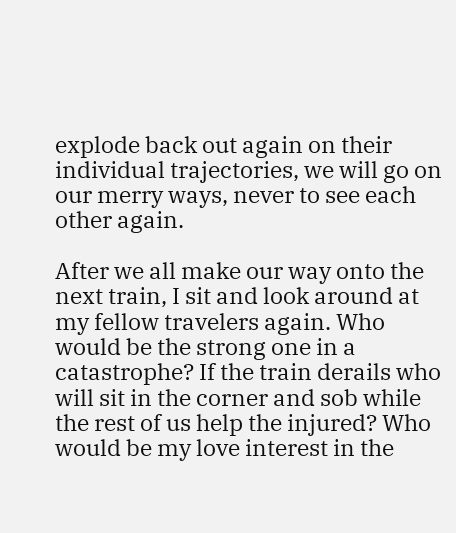explode back out again on their individual trajectories, we will go on our merry ways, never to see each other again.

After we all make our way onto the next train, I sit and look around at my fellow travelers again. Who would be the strong one in a catastrophe? If the train derails who will sit in the corner and sob while the rest of us help the injured? Who would be my love interest in the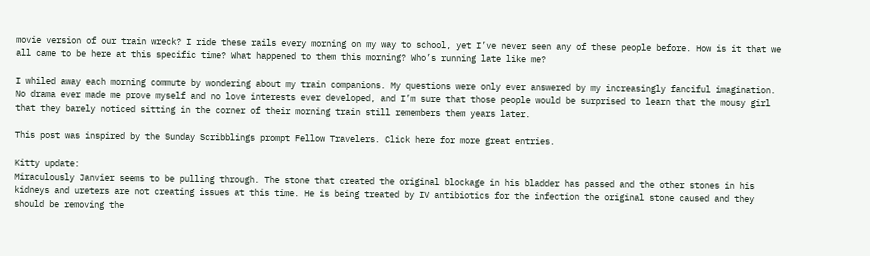movie version of our train wreck? I ride these rails every morning on my way to school, yet I’ve never seen any of these people before. How is it that we all came to be here at this specific time? What happened to them this morning? Who’s running late like me?

I whiled away each morning commute by wondering about my train companions. My questions were only ever answered by my increasingly fanciful imagination. No drama ever made me prove myself and no love interests ever developed, and I’m sure that those people would be surprised to learn that the mousy girl that they barely noticed sitting in the corner of their morning train still remembers them years later.

This post was inspired by the Sunday Scribblings prompt Fellow Travelers. Click here for more great entries.

Kitty update:
Miraculously Janvier seems to be pulling through. The stone that created the original blockage in his bladder has passed and the other stones in his kidneys and ureters are not creating issues at this time. He is being treated by IV antibiotics for the infection the original stone caused and they should be removing the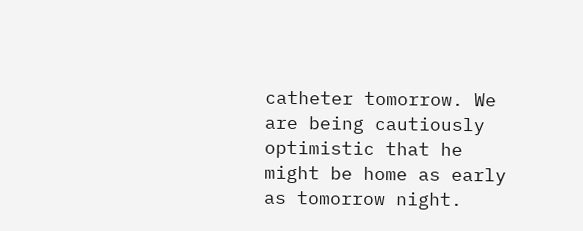catheter tomorrow. We are being cautiously optimistic that he might be home as early as tomorrow night.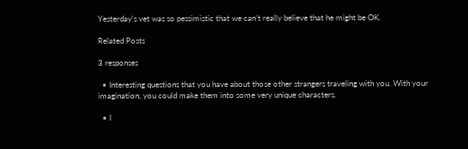Yesterday’s vet was so pessimistic that we can’t really believe that he might be OK.

Related Posts

3 responses

  • Interesting questions that you have about those other strangers traveling with you. With your imagination, you could make them into some very unique characters.

  • I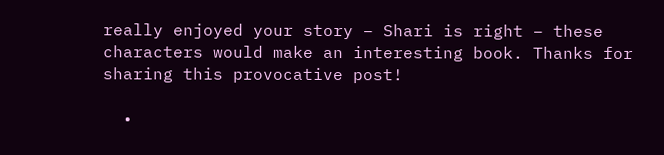really enjoyed your story – Shari is right – these characters would make an interesting book. Thanks for sharing this provocative post!

  •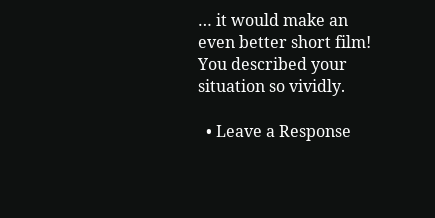… it would make an even better short film! You described your situation so vividly.

  • Leave a Response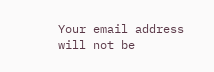Your email address will not be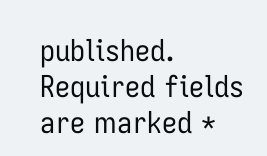published. Required fields are marked *